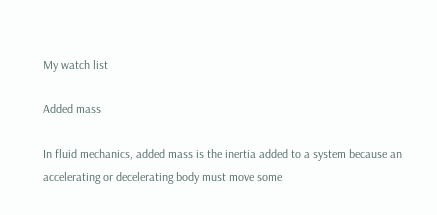My watch list

Added mass

In fluid mechanics, added mass is the inertia added to a system because an accelerating or decelerating body must move some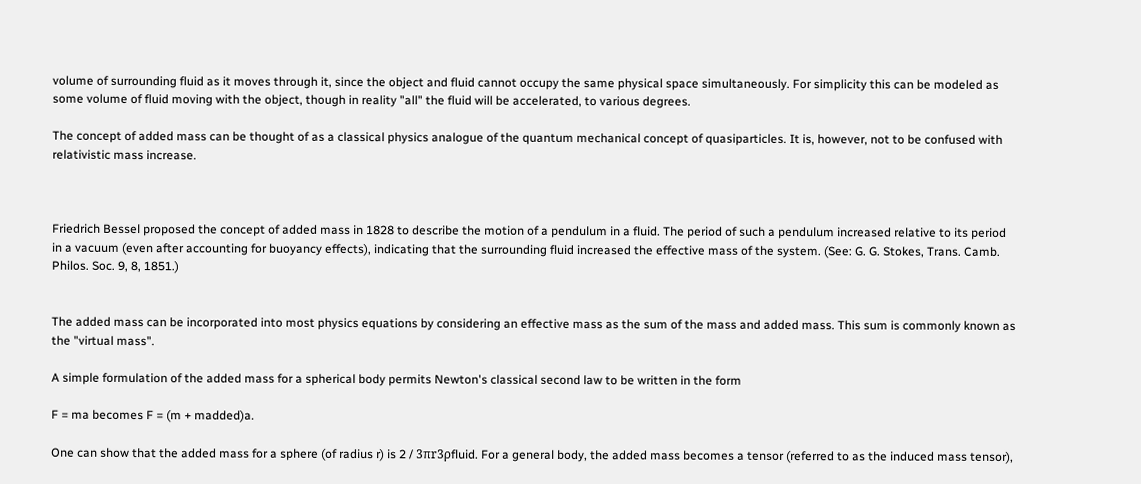volume of surrounding fluid as it moves through it, since the object and fluid cannot occupy the same physical space simultaneously. For simplicity this can be modeled as some volume of fluid moving with the object, though in reality "all" the fluid will be accelerated, to various degrees.

The concept of added mass can be thought of as a classical physics analogue of the quantum mechanical concept of quasiparticles. It is, however, not to be confused with relativistic mass increase.



Friedrich Bessel proposed the concept of added mass in 1828 to describe the motion of a pendulum in a fluid. The period of such a pendulum increased relative to its period in a vacuum (even after accounting for buoyancy effects), indicating that the surrounding fluid increased the effective mass of the system. (See: G. G. Stokes, Trans. Camb. Philos. Soc. 9, 8, 1851.)


The added mass can be incorporated into most physics equations by considering an effective mass as the sum of the mass and added mass. This sum is commonly known as the "virtual mass".

A simple formulation of the added mass for a spherical body permits Newton's classical second law to be written in the form

F = ma becomes F = (m + madded)a.

One can show that the added mass for a sphere (of radius r) is 2 / 3πr3ρfluid. For a general body, the added mass becomes a tensor (referred to as the induced mass tensor),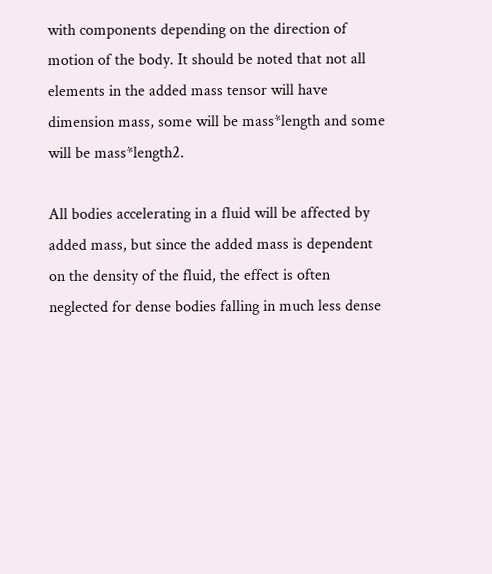with components depending on the direction of motion of the body. It should be noted that not all elements in the added mass tensor will have dimension mass, some will be mass*length and some will be mass*length2.

All bodies accelerating in a fluid will be affected by added mass, but since the added mass is dependent on the density of the fluid, the effect is often neglected for dense bodies falling in much less dense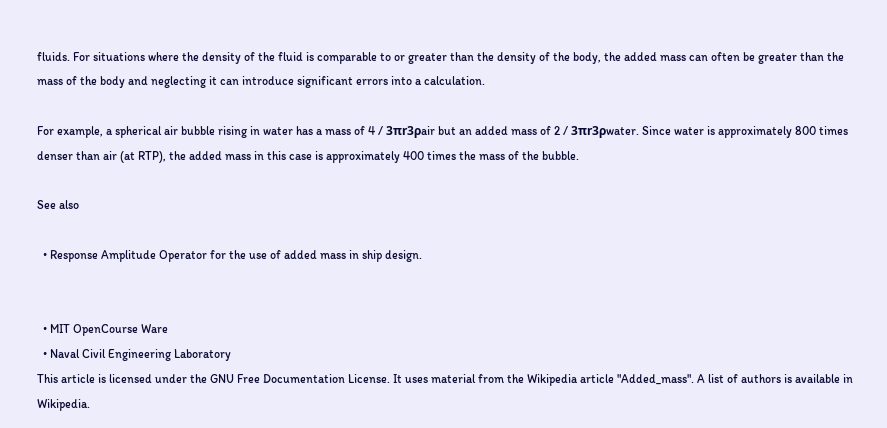fluids. For situations where the density of the fluid is comparable to or greater than the density of the body, the added mass can often be greater than the mass of the body and neglecting it can introduce significant errors into a calculation.

For example, a spherical air bubble rising in water has a mass of 4 / 3πr3ρair but an added mass of 2 / 3πr3ρwater. Since water is approximately 800 times denser than air (at RTP), the added mass in this case is approximately 400 times the mass of the bubble.

See also

  • Response Amplitude Operator for the use of added mass in ship design.


  • MIT OpenCourse Ware
  • Naval Civil Engineering Laboratory
This article is licensed under the GNU Free Documentation License. It uses material from the Wikipedia article "Added_mass". A list of authors is available in Wikipedia.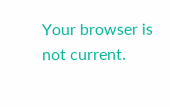Your browser is not current.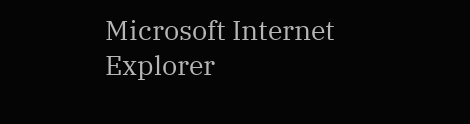Microsoft Internet Explorer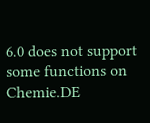6.0 does not support some functions on Chemie.DE